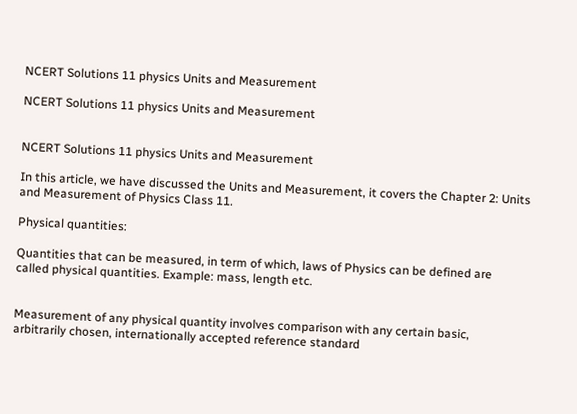NCERT Solutions 11 physics Units and Measurement

NCERT Solutions 11 physics Units and Measurement


NCERT Solutions 11 physics Units and Measurement

In this article, we have discussed the Units and Measurement, it covers the Chapter 2: Units and Measurement of Physics Class 11.

Physical quantities:

Quantities that can be measured, in term of which, laws of Physics can be defined are called physical quantities. Example: mass, length etc.


Measurement of any physical quantity involves comparison with any certain basic, arbitrarily chosen, internationally accepted reference standard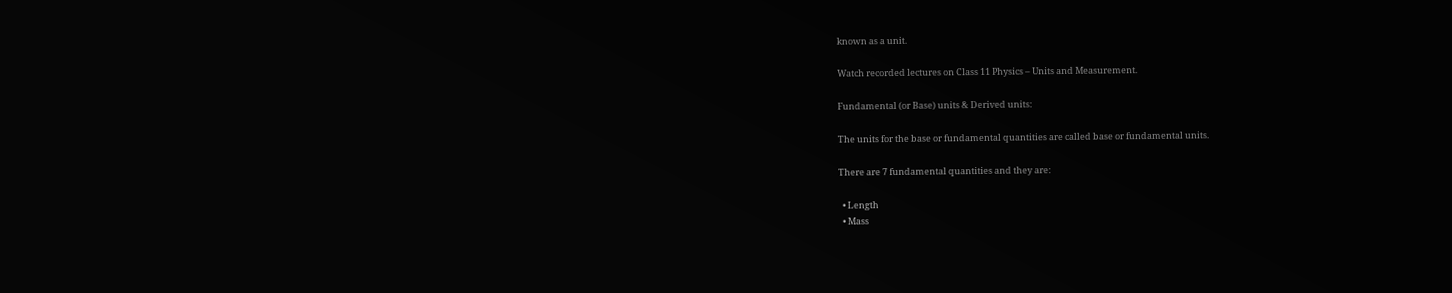known as a unit.

Watch recorded lectures on Class 11 Physics – Units and Measurement.

Fundamental (or Base) units & Derived units:

The units for the base or fundamental quantities are called base or fundamental units.

There are 7 fundamental quantities and they are:

  • Length
  • Mass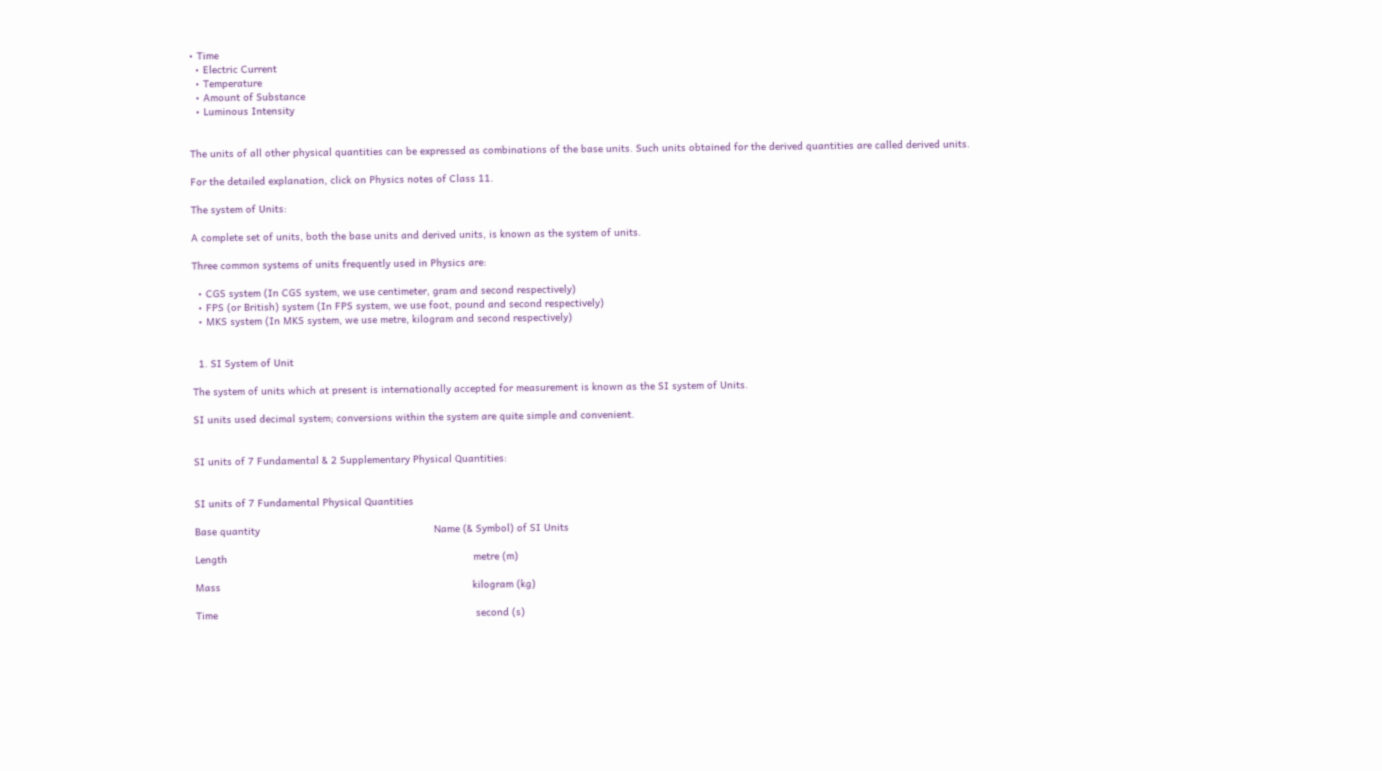• Time
  • Electric Current
  • Temperature
  • Amount of Substance
  • Luminous Intensity


The units of all other physical quantities can be expressed as combinations of the base units. Such units obtained for the derived quantities are called derived units.

For the detailed explanation, click on Physics notes of Class 11.

The system of Units:

A complete set of units, both the base units and derived units, is known as the system of units.

Three common systems of units frequently used in Physics are:

  • CGS system (In CGS system, we use centimeter, gram and second respectively)
  • FPS (or British) system (In FPS system, we use foot, pound and second respectively)
  • MKS system (In MKS system, we use metre, kilogram and second respectively)


  1. SI System of Unit

The system of units which at present is internationally accepted for measurement is known as the SI system of Units.

SI units used decimal system; conversions within the system are quite simple and convenient.


SI units of 7 Fundamental & 2 Supplementary Physical Quantities:


SI units of 7 Fundamental Physical Quantities

Base quantity                                                          Name (& Symbol) of SI Units

Length                                                                                  metre (m)

Mass                                                                                    kilogram (kg)

Time                                                                                      second (s)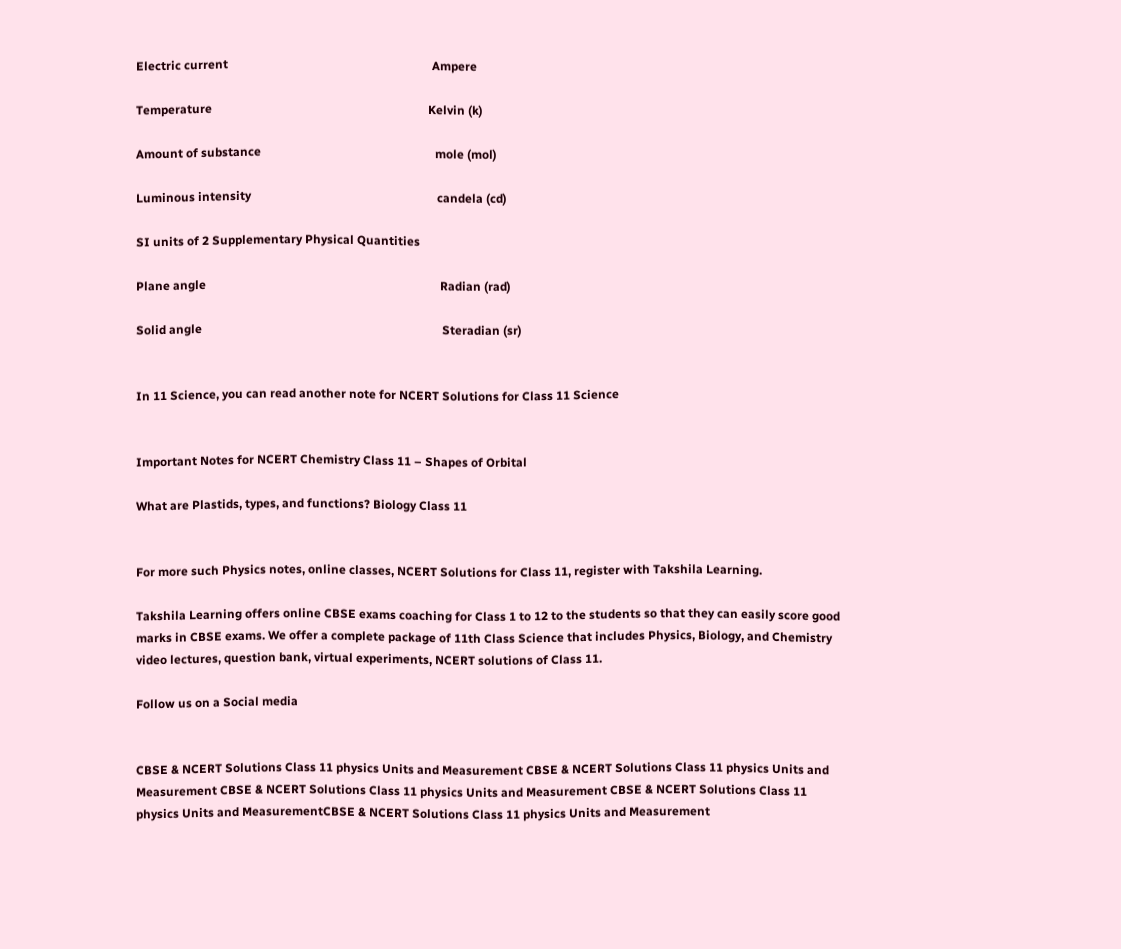Electric current                                                                    Ampere

Temperature                                                                        Kelvin (k)

Amount of substance                                                          mole (mol)

Luminous intensity                                                              candela (cd)

SI units of 2 Supplementary Physical Quantities

Plane angle                                                                              Radian (rad)

Solid angle                                                                                Steradian (sr)


In 11 Science, you can read another note for NCERT Solutions for Class 11 Science


Important Notes for NCERT Chemistry Class 11 – Shapes of Orbital

What are Plastids, types, and functions? Biology Class 11


For more such Physics notes, online classes, NCERT Solutions for Class 11, register with Takshila Learning.

Takshila Learning offers online CBSE exams coaching for Class 1 to 12 to the students so that they can easily score good marks in CBSE exams. We offer a complete package of 11th Class Science that includes Physics, Biology, and Chemistry video lectures, question bank, virtual experiments, NCERT solutions of Class 11.

Follow us on a Social media


CBSE & NCERT Solutions Class 11 physics Units and Measurement CBSE & NCERT Solutions Class 11 physics Units and Measurement CBSE & NCERT Solutions Class 11 physics Units and Measurement CBSE & NCERT Solutions Class 11 physics Units and MeasurementCBSE & NCERT Solutions Class 11 physics Units and Measurement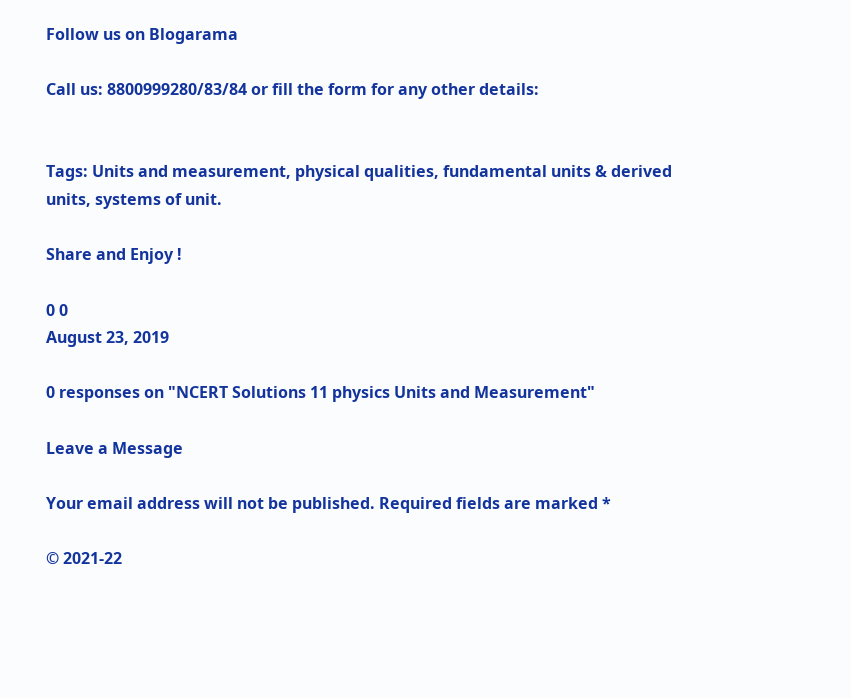Follow us on Blogarama

Call us: 8800999280/83/84 or fill the form for any other details:


Tags: Units and measurement, physical qualities, fundamental units & derived units, systems of unit.

Share and Enjoy !

0 0
August 23, 2019

0 responses on "NCERT Solutions 11 physics Units and Measurement"

Leave a Message

Your email address will not be published. Required fields are marked *

© 2021-22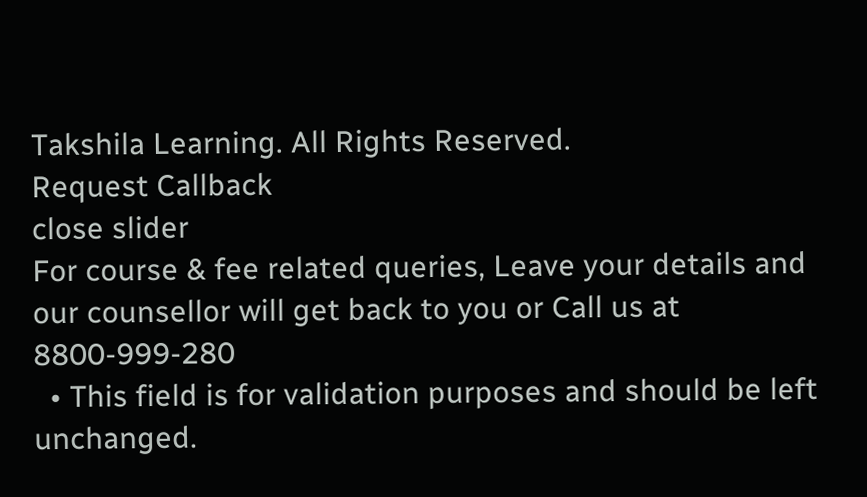Takshila Learning. All Rights Reserved.
Request Callback
close slider
For course & fee related queries, Leave your details and our counsellor will get back to you or Call us at 8800-999-280
  • This field is for validation purposes and should be left unchanged.